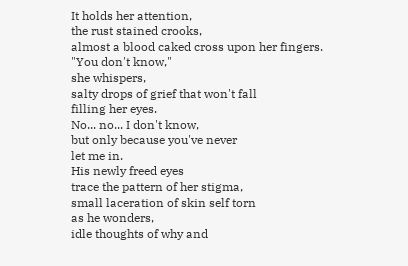It holds her attention,
the rust stained crooks,
almost a blood caked cross upon her fingers.
"You don't know,"
she whispers,
salty drops of grief that won't fall
filling her eyes.
No... no... I don't know,
but only because you've never
let me in.
His newly freed eyes
trace the pattern of her stigma,
small laceration of skin self torn
as he wonders,
idle thoughts of why and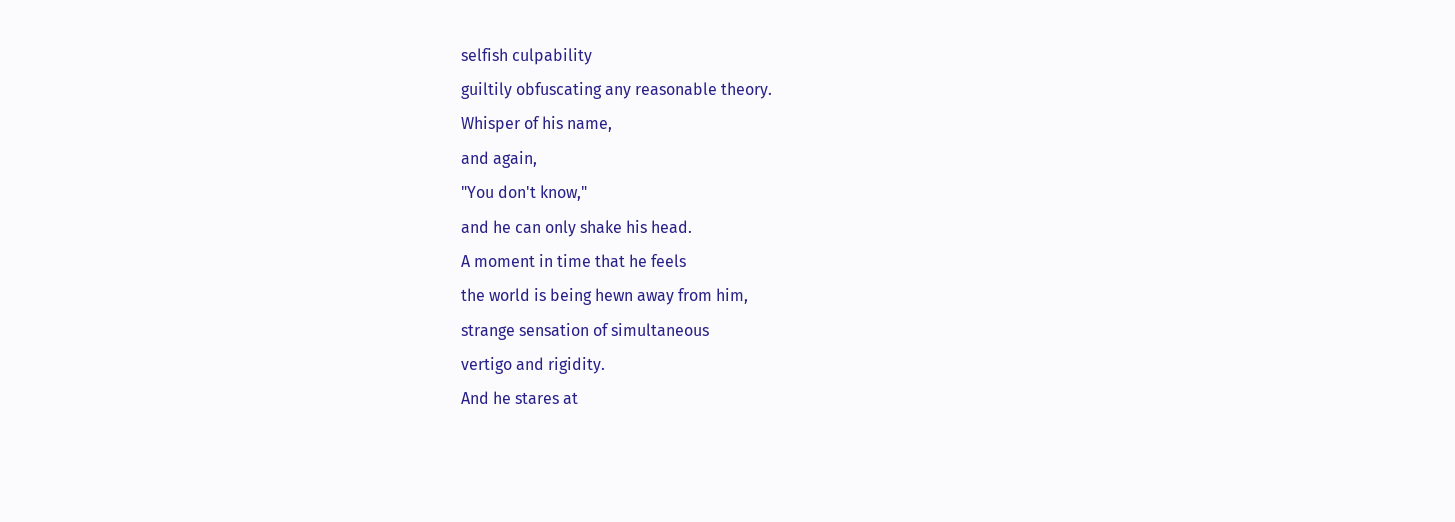selfish culpability
guiltily obfuscating any reasonable theory.
Whisper of his name,
and again,
"You don't know,"
and he can only shake his head.
A moment in time that he feels
the world is being hewn away from him,
strange sensation of simultaneous
vertigo and rigidity.
And he stares at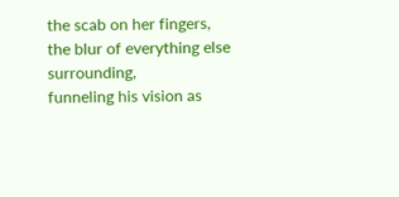the scab on her fingers,
the blur of everything else surrounding,
funneling his vision as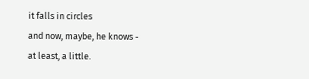it falls in circles
and now, maybe, he knows -
at least, a little.